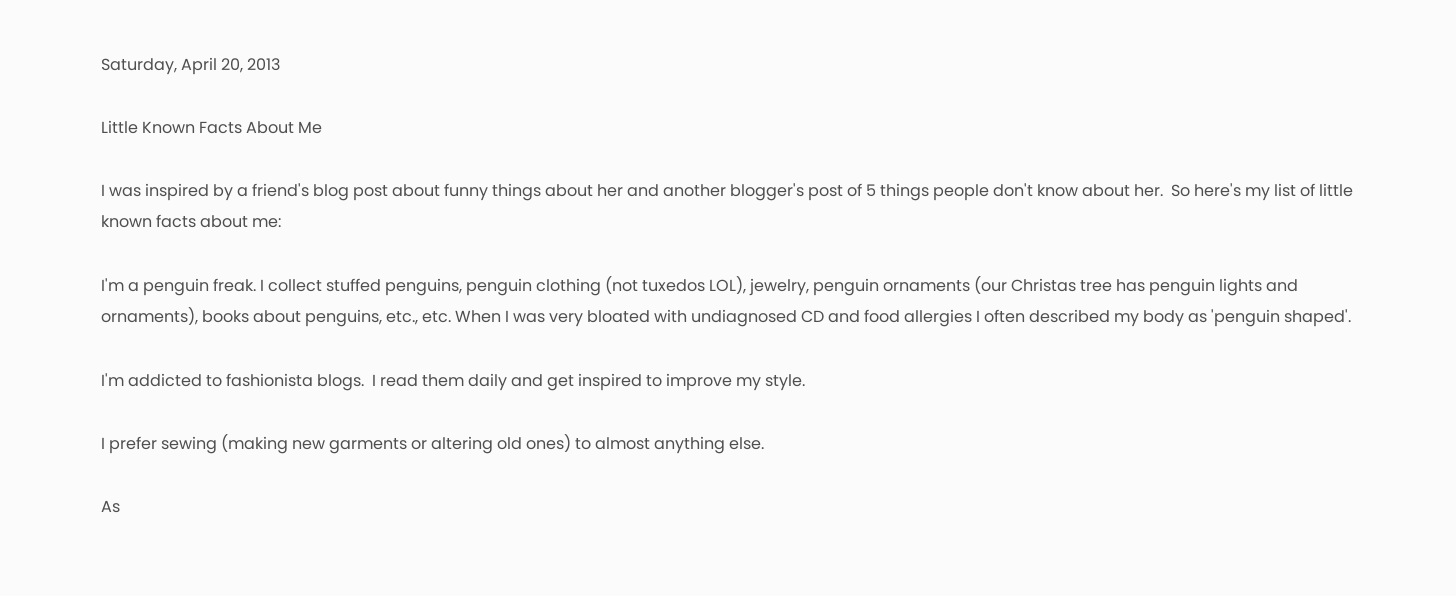Saturday, April 20, 2013

Little Known Facts About Me

I was inspired by a friend's blog post about funny things about her and another blogger's post of 5 things people don't know about her.  So here's my list of little known facts about me:

I'm a penguin freak. I collect stuffed penguins, penguin clothing (not tuxedos LOL), jewelry, penguin ornaments (our Christas tree has penguin lights and ornaments), books about penguins, etc., etc. When I was very bloated with undiagnosed CD and food allergies I often described my body as 'penguin shaped'.

I'm addicted to fashionista blogs.  I read them daily and get inspired to improve my style.

I prefer sewing (making new garments or altering old ones) to almost anything else.

As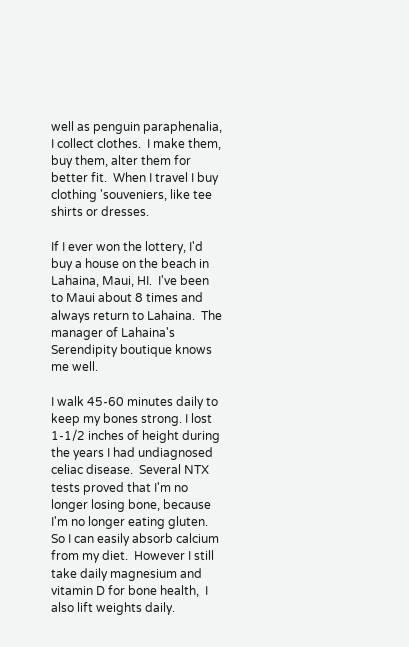well as penguin paraphenalia, I collect clothes.  I make them, buy them, alter them for better fit.  When I travel I buy clothing 'souveniers, like tee shirts or dresses.

If I ever won the lottery, I'd buy a house on the beach in Lahaina, Maui, HI.  I've been to Maui about 8 times and always return to Lahaina.  The manager of Lahaina's Serendipity boutique knows me well.

I walk 45-60 minutes daily to keep my bones strong. I lost 1-1/2 inches of height during the years I had undiagnosed celiac disease.  Several NTX tests proved that I'm no longer losing bone, because I'm no longer eating gluten. So I can easily absorb calcium from my diet.  However I still take daily magnesium and vitamin D for bone health,  I also lift weights daily.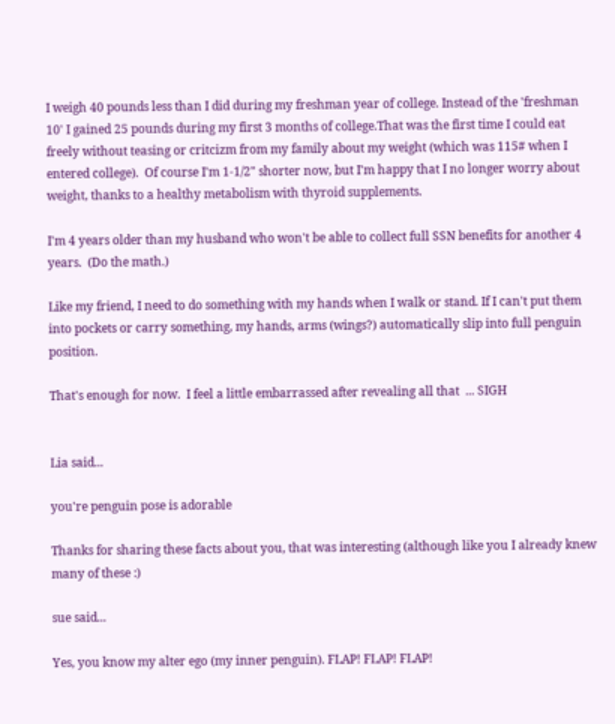I weigh 40 pounds less than I did during my freshman year of college. Instead of the 'freshman 10' I gained 25 pounds during my first 3 months of college.That was the first time I could eat freely without teasing or critcizm from my family about my weight (which was 115# when I entered college).  Of course I'm 1-1/2" shorter now, but I'm happy that I no longer worry about weight, thanks to a healthy metabolism with thyroid supplements.

I'm 4 years older than my husband who won't be able to collect full SSN benefits for another 4 years.  (Do the math.)

Like my friend, I need to do something with my hands when I walk or stand. If I can't put them into pockets or carry something, my hands, arms (wings?) automatically slip into full penguin position.

That's enough for now.  I feel a little embarrassed after revealing all that  ... SIGH


Lia said...

you're penguin pose is adorable

Thanks for sharing these facts about you, that was interesting (although like you I already knew many of these :)

sue said...

Yes, you know my alter ego (my inner penguin). FLAP! FLAP! FLAP!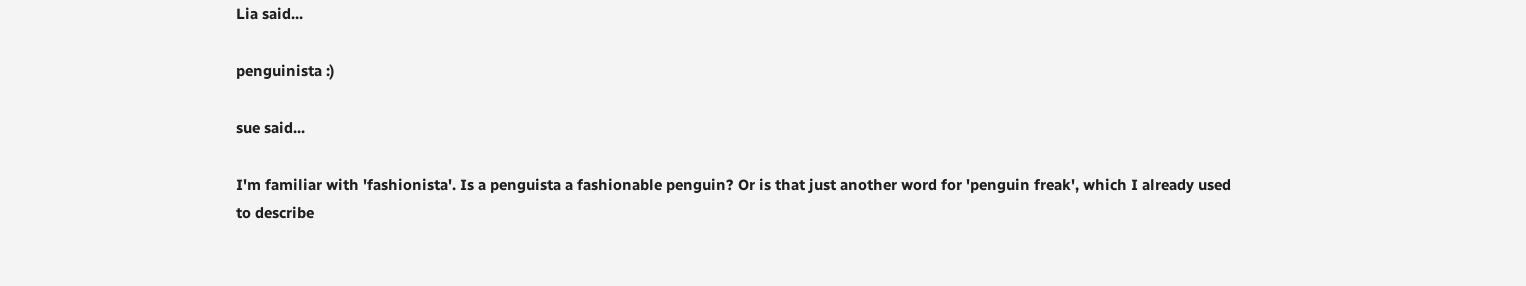Lia said...

penguinista :)

sue said...

I'm familiar with 'fashionista'. Is a penguista a fashionable penguin? Or is that just another word for 'penguin freak', which I already used to describe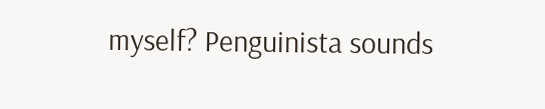myself? Penguinista sounds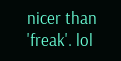nicer than 'freak'. lol